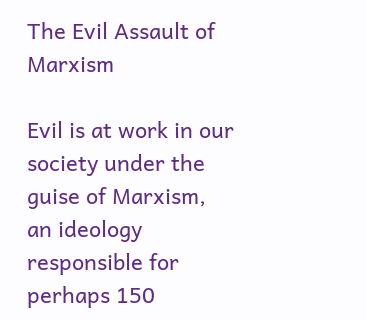The Evil Assault of Marxism

Evil is at work in our society under the guise of Marxism,
an ideology responsible for perhaps 150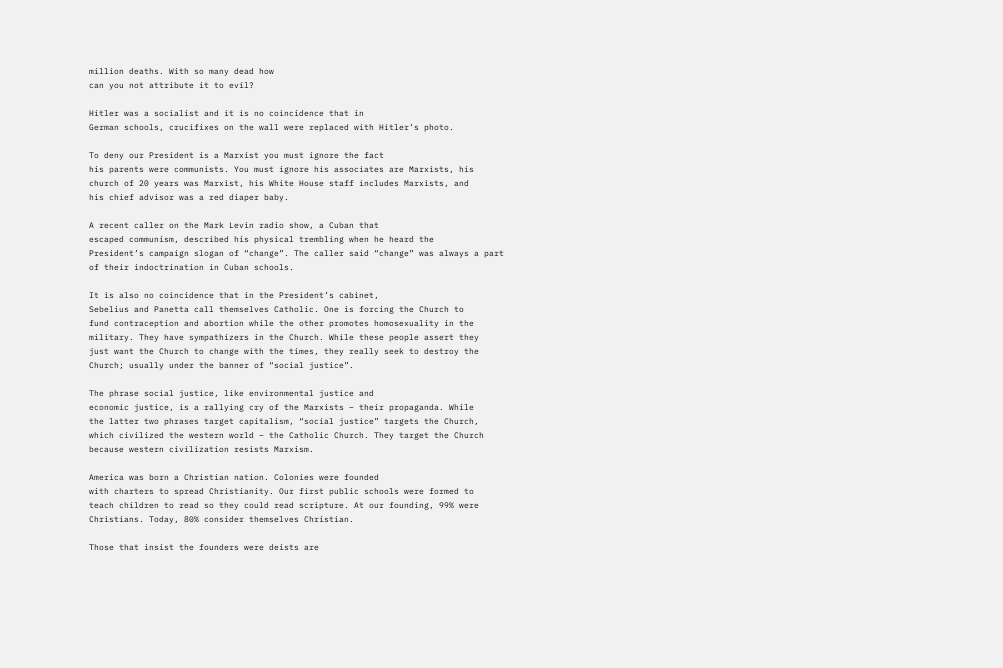million deaths. With so many dead how
can you not attribute it to evil?

Hitler was a socialist and it is no coincidence that in
German schools, crucifixes on the wall were replaced with Hitler’s photo.

To deny our President is a Marxist you must ignore the fact
his parents were communists. You must ignore his associates are Marxists, his
church of 20 years was Marxist, his White House staff includes Marxists, and
his chief advisor was a red diaper baby.

A recent caller on the Mark Levin radio show, a Cuban that
escaped communism, described his physical trembling when he heard the
President’s campaign slogan of “change”. The caller said “change” was always a part
of their indoctrination in Cuban schools.

It is also no coincidence that in the President’s cabinet,
Sebelius and Panetta call themselves Catholic. One is forcing the Church to
fund contraception and abortion while the other promotes homosexuality in the
military. They have sympathizers in the Church. While these people assert they
just want the Church to change with the times, they really seek to destroy the
Church; usually under the banner of “social justice”.

The phrase social justice, like environmental justice and
economic justice, is a rallying cry of the Marxists – their propaganda. While
the latter two phrases target capitalism, “social justice” targets the Church,
which civilized the western world – the Catholic Church. They target the Church
because western civilization resists Marxism.

America was born a Christian nation. Colonies were founded
with charters to spread Christianity. Our first public schools were formed to
teach children to read so they could read scripture. At our founding, 99% were
Christians. Today, 80% consider themselves Christian.

Those that insist the founders were deists are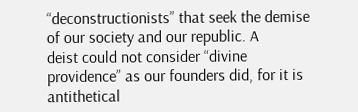“deconstructionists” that seek the demise of our society and our republic. A
deist could not consider “divine providence” as our founders did, for it is
antithetical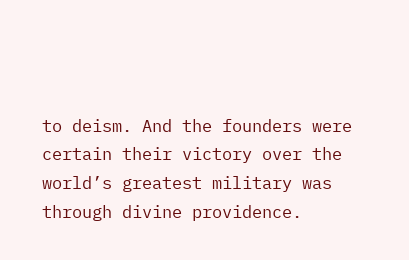to deism. And the founders were certain their victory over the
world’s greatest military was through divine providence.